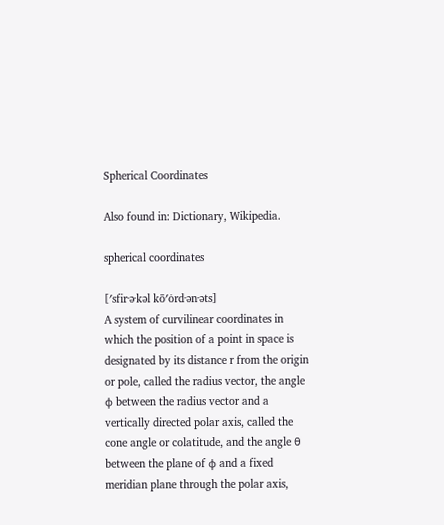Spherical Coordinates

Also found in: Dictionary, Wikipedia.

spherical coordinates

[′sfir·ə·kəl kō′ȯrd·ən·əts]
A system of curvilinear coordinates in which the position of a point in space is designated by its distance r from the origin or pole, called the radius vector, the angle φ between the radius vector and a vertically directed polar axis, called the cone angle or colatitude, and the angle θ between the plane of φ and a fixed meridian plane through the polar axis,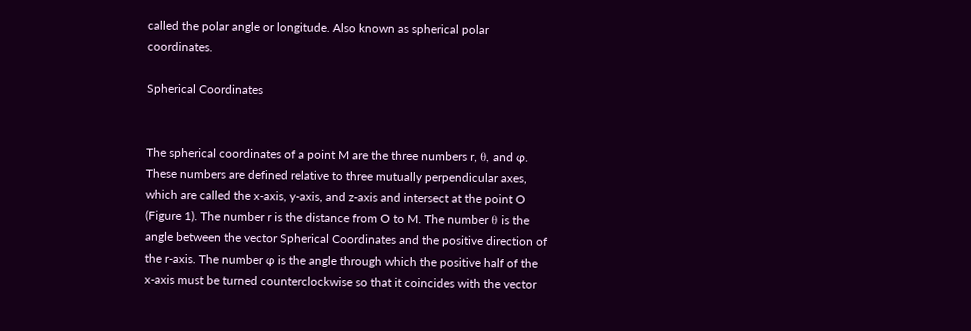called the polar angle or longitude. Also known as spherical polar coordinates.

Spherical Coordinates


The spherical coordinates of a point M are the three numbers r, θ, and ɸ. These numbers are defined relative to three mutually perpendicular axes, which are called the x-axis, y-axis, and z-axis and intersect at the point O (Figure 1). The number r is the distance from O to M. The number θ is the angle between the vector Spherical Coordinates and the positive direction of the r-axis. The number ɸ is the angle through which the positive half of the x-axis must be turned counterclockwise so that it coincides with the vector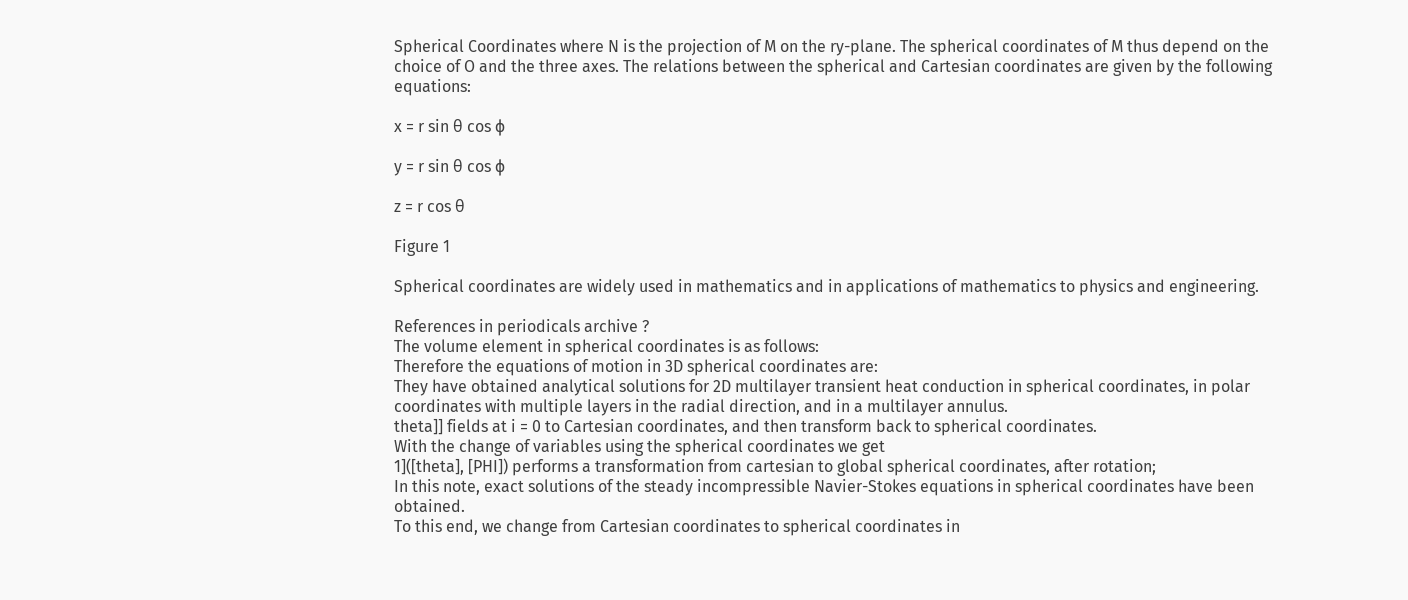Spherical Coordinates where N is the projection of M on the ry-plane. The spherical coordinates of M thus depend on the choice of O and the three axes. The relations between the spherical and Cartesian coordinates are given by the following equations:

x = r sin θ cos ɸ

y = r sin θ cos ɸ

z = r cos θ

Figure 1

Spherical coordinates are widely used in mathematics and in applications of mathematics to physics and engineering.

References in periodicals archive ?
The volume element in spherical coordinates is as follows:
Therefore the equations of motion in 3D spherical coordinates are:
They have obtained analytical solutions for 2D multilayer transient heat conduction in spherical coordinates, in polar coordinates with multiple layers in the radial direction, and in a multilayer annulus.
theta]] fields at i = 0 to Cartesian coordinates, and then transform back to spherical coordinates.
With the change of variables using the spherical coordinates we get
1]([theta], [PHI]) performs a transformation from cartesian to global spherical coordinates, after rotation;
In this note, exact solutions of the steady incompressible Navier-Stokes equations in spherical coordinates have been obtained.
To this end, we change from Cartesian coordinates to spherical coordinates in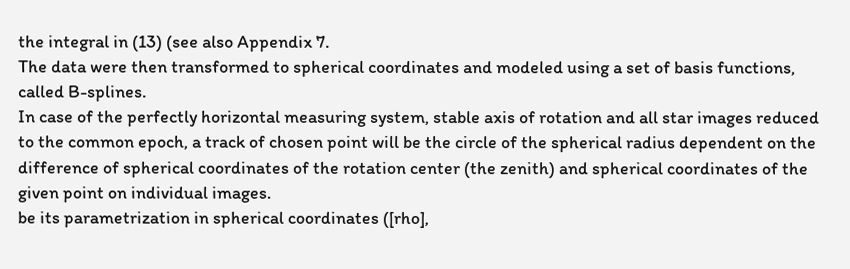the integral in (13) (see also Appendix 7.
The data were then transformed to spherical coordinates and modeled using a set of basis functions, called B-splines.
In case of the perfectly horizontal measuring system, stable axis of rotation and all star images reduced to the common epoch, a track of chosen point will be the circle of the spherical radius dependent on the difference of spherical coordinates of the rotation center (the zenith) and spherical coordinates of the given point on individual images.
be its parametrization in spherical coordinates ([rho],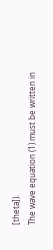[theta]).
The wave equation (1) must be written in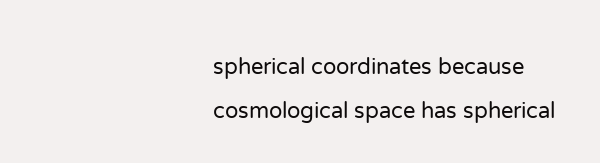spherical coordinates because cosmological space has spherical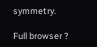symmetry.

Full browser ?